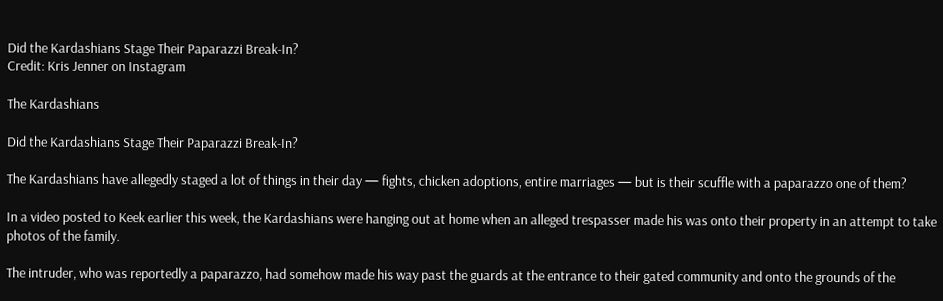Did the Kardashians Stage Their Paparazzi Break-In?
Credit: Kris Jenner on Instagram

The Kardashians

Did the Kardashians Stage Their Paparazzi Break-In?

The Kardashians have allegedly staged a lot of things in their day — fights, chicken adoptions, entire marriages — but is their scuffle with a paparazzo one of them?

In a video posted to Keek earlier this week, the Kardashians were hanging out at home when an alleged trespasser made his was onto their property in an attempt to take photos of the family.

The intruder, who was reportedly a paparazzo, had somehow made his way past the guards at the entrance to their gated community and onto the grounds of the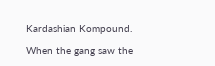Kardashian Kompound.

When the gang saw the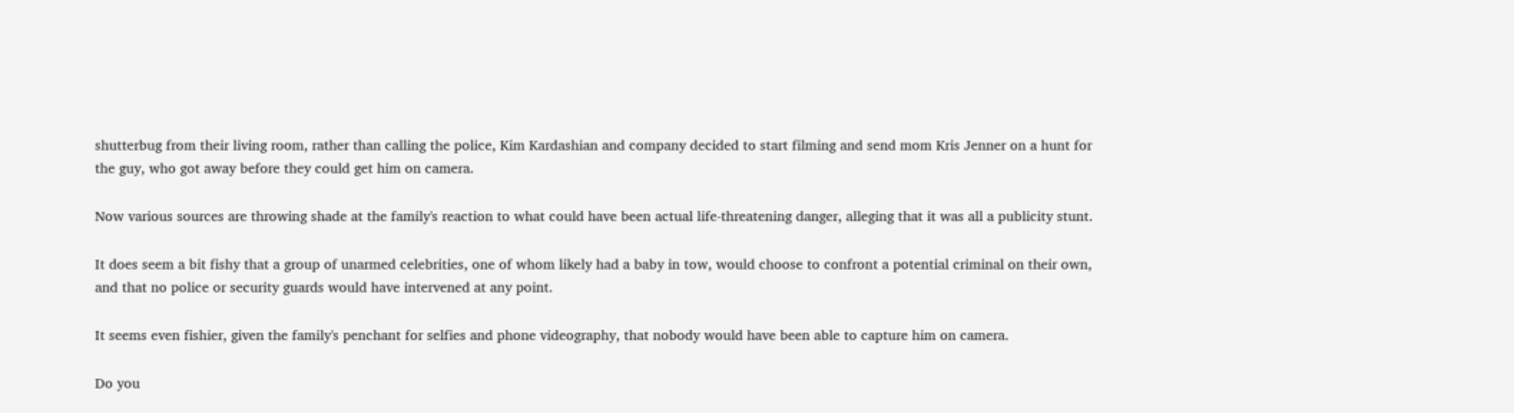shutterbug from their living room, rather than calling the police, Kim Kardashian and company decided to start filming and send mom Kris Jenner on a hunt for the guy, who got away before they could get him on camera.

Now various sources are throwing shade at the family's reaction to what could have been actual life-threatening danger, alleging that it was all a publicity stunt.

It does seem a bit fishy that a group of unarmed celebrities, one of whom likely had a baby in tow, would choose to confront a potential criminal on their own, and that no police or security guards would have intervened at any point.

It seems even fishier, given the family's penchant for selfies and phone videography, that nobody would have been able to capture him on camera.

Do you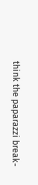think the paparazzi break-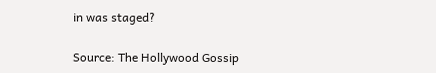in was staged?

Source: The Hollywood Gossip